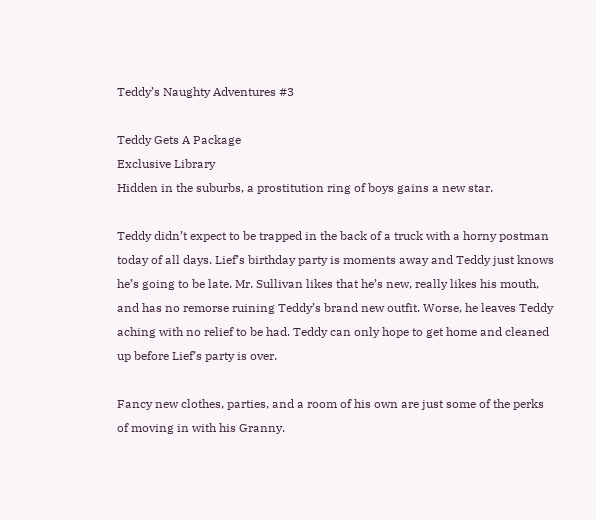Teddy’s Naughty Adventures #3

Teddy Gets A Package
Exclusive Library
Hidden in the suburbs, a prostitution ring of boys gains a new star.

Teddy didn’t expect to be trapped in the back of a truck with a horny postman today of all days. Lief’s birthday party is moments away and Teddy just knows he’s going to be late. Mr. Sullivan likes that he’s new, really likes his mouth, and has no remorse ruining Teddy’s brand new outfit. Worse, he leaves Teddy aching with no relief to be had. Teddy can only hope to get home and cleaned up before Lief’s party is over.

Fancy new clothes, parties, and a room of his own are just some of the perks of moving in with his Granny.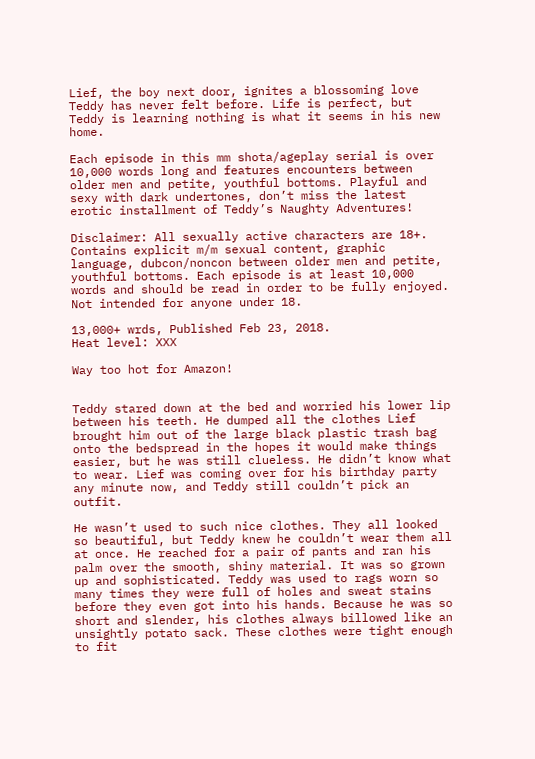Lief, the boy next door, ignites a blossoming love Teddy has never felt before. Life is perfect, but Teddy is learning nothing is what it seems in his new home.

Each episode in this mm shota/ageplay serial is over 10,000 words long and features encounters between older men and petite, youthful bottoms. Playful and sexy with dark undertones, don’t miss the latest erotic installment of Teddy’s Naughty Adventures!

Disclaimer: All sexually active characters are 18+. Contains explicit m/m sexual content, graphic language, dubcon/noncon between older men and petite, youthful bottoms. Each episode is at least 10,000 words and should be read in order to be fully enjoyed. Not intended for anyone under 18.

13,000+ wrds, Published Feb 23, 2018.
Heat level: XXX

Way too hot for Amazon!


Teddy stared down at the bed and worried his lower lip between his teeth. He dumped all the clothes Lief brought him out of the large black plastic trash bag onto the bedspread in the hopes it would make things easier, but he was still clueless. He didn’t know what to wear. Lief was coming over for his birthday party any minute now, and Teddy still couldn’t pick an outfit.

He wasn’t used to such nice clothes. They all looked so beautiful, but Teddy knew he couldn’t wear them all at once. He reached for a pair of pants and ran his palm over the smooth, shiny material. It was so grown up and sophisticated. Teddy was used to rags worn so many times they were full of holes and sweat stains before they even got into his hands. Because he was so short and slender, his clothes always billowed like an unsightly potato sack. These clothes were tight enough to fit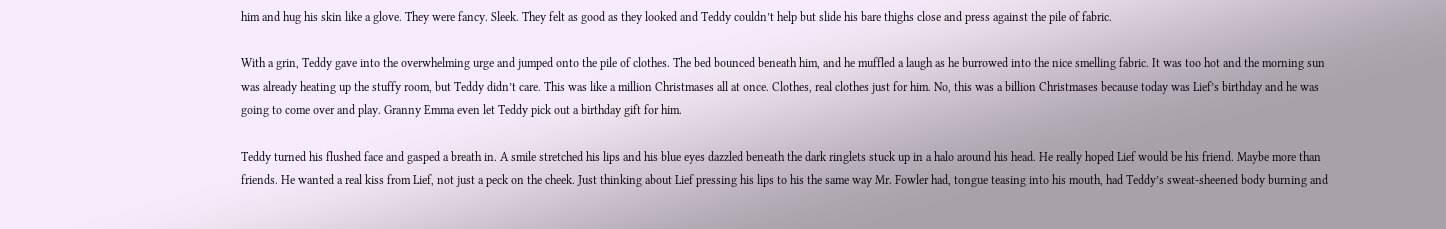him and hug his skin like a glove. They were fancy. Sleek. They felt as good as they looked and Teddy couldn’t help but slide his bare thighs close and press against the pile of fabric.

With a grin, Teddy gave into the overwhelming urge and jumped onto the pile of clothes. The bed bounced beneath him, and he muffled a laugh as he burrowed into the nice smelling fabric. It was too hot and the morning sun was already heating up the stuffy room, but Teddy didn’t care. This was like a million Christmases all at once. Clothes, real clothes just for him. No, this was a billion Christmases because today was Lief’s birthday and he was going to come over and play. Granny Emma even let Teddy pick out a birthday gift for him.

Teddy turned his flushed face and gasped a breath in. A smile stretched his lips and his blue eyes dazzled beneath the dark ringlets stuck up in a halo around his head. He really hoped Lief would be his friend. Maybe more than friends. He wanted a real kiss from Lief, not just a peck on the cheek. Just thinking about Lief pressing his lips to his the same way Mr. Fowler had, tongue teasing into his mouth, had Teddy’s sweat-sheened body burning and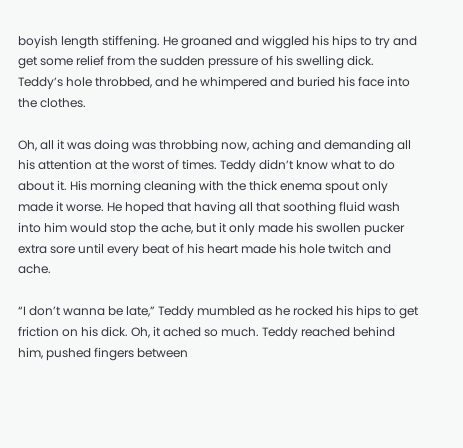boyish length stiffening. He groaned and wiggled his hips to try and get some relief from the sudden pressure of his swelling dick. Teddy’s hole throbbed, and he whimpered and buried his face into the clothes.

Oh, all it was doing was throbbing now, aching and demanding all his attention at the worst of times. Teddy didn’t know what to do about it. His morning cleaning with the thick enema spout only made it worse. He hoped that having all that soothing fluid wash into him would stop the ache, but it only made his swollen pucker extra sore until every beat of his heart made his hole twitch and ache.

“I don’t wanna be late,” Teddy mumbled as he rocked his hips to get friction on his dick. Oh, it ached so much. Teddy reached behind him, pushed fingers between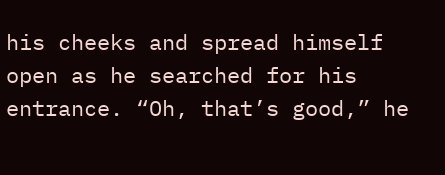his cheeks and spread himself open as he searched for his entrance. “Oh, that’s good,” he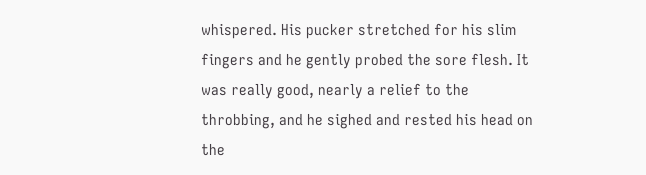whispered. His pucker stretched for his slim fingers and he gently probed the sore flesh. It was really good, nearly a relief to the throbbing, and he sighed and rested his head on the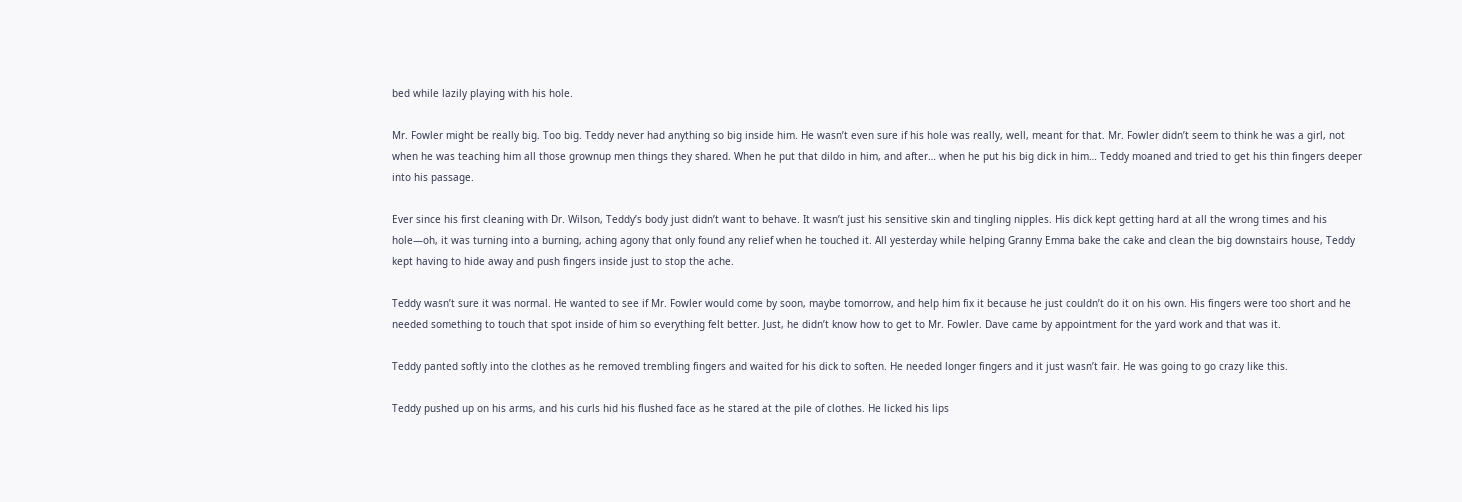bed while lazily playing with his hole.

Mr. Fowler might be really big. Too big. Teddy never had anything so big inside him. He wasn’t even sure if his hole was really, well, meant for that. Mr. Fowler didn’t seem to think he was a girl, not when he was teaching him all those grownup men things they shared. When he put that dildo in him, and after… when he put his big dick in him… Teddy moaned and tried to get his thin fingers deeper into his passage.

Ever since his first cleaning with Dr. Wilson, Teddy’s body just didn’t want to behave. It wasn’t just his sensitive skin and tingling nipples. His dick kept getting hard at all the wrong times and his hole—oh, it was turning into a burning, aching agony that only found any relief when he touched it. All yesterday while helping Granny Emma bake the cake and clean the big downstairs house, Teddy kept having to hide away and push fingers inside just to stop the ache.

Teddy wasn’t sure it was normal. He wanted to see if Mr. Fowler would come by soon, maybe tomorrow, and help him fix it because he just couldn’t do it on his own. His fingers were too short and he needed something to touch that spot inside of him so everything felt better. Just, he didn’t know how to get to Mr. Fowler. Dave came by appointment for the yard work and that was it.

Teddy panted softly into the clothes as he removed trembling fingers and waited for his dick to soften. He needed longer fingers and it just wasn’t fair. He was going to go crazy like this.

Teddy pushed up on his arms, and his curls hid his flushed face as he stared at the pile of clothes. He licked his lips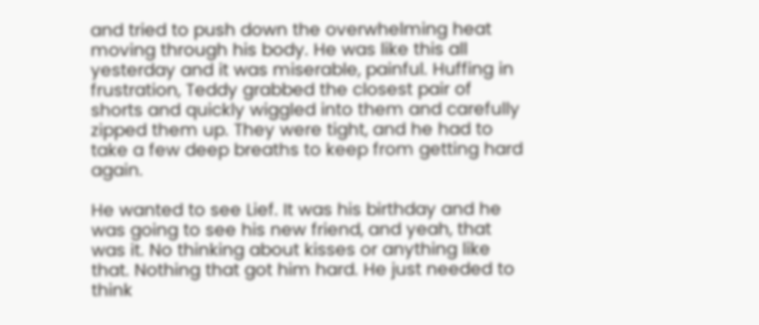and tried to push down the overwhelming heat moving through his body. He was like this all yesterday and it was miserable, painful. Huffing in frustration, Teddy grabbed the closest pair of shorts and quickly wiggled into them and carefully zipped them up. They were tight, and he had to take a few deep breaths to keep from getting hard again.

He wanted to see Lief. It was his birthday and he was going to see his new friend, and yeah, that was it. No thinking about kisses or anything like that. Nothing that got him hard. He just needed to think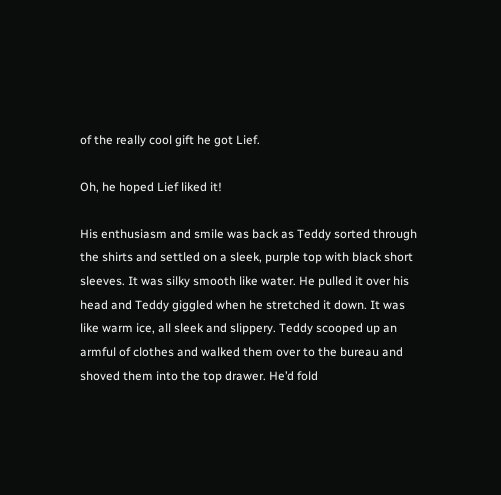of the really cool gift he got Lief.

Oh, he hoped Lief liked it!

His enthusiasm and smile was back as Teddy sorted through the shirts and settled on a sleek, purple top with black short sleeves. It was silky smooth like water. He pulled it over his head and Teddy giggled when he stretched it down. It was like warm ice, all sleek and slippery. Teddy scooped up an armful of clothes and walked them over to the bureau and shoved them into the top drawer. He’d fold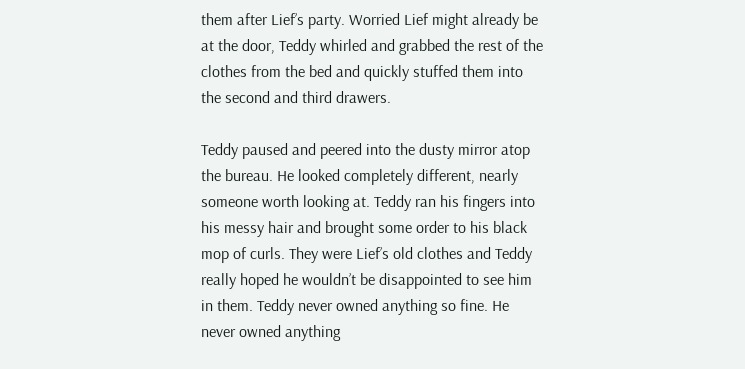them after Lief’s party. Worried Lief might already be at the door, Teddy whirled and grabbed the rest of the clothes from the bed and quickly stuffed them into the second and third drawers.

Teddy paused and peered into the dusty mirror atop the bureau. He looked completely different, nearly someone worth looking at. Teddy ran his fingers into his messy hair and brought some order to his black mop of curls. They were Lief’s old clothes and Teddy really hoped he wouldn’t be disappointed to see him in them. Teddy never owned anything so fine. He never owned anything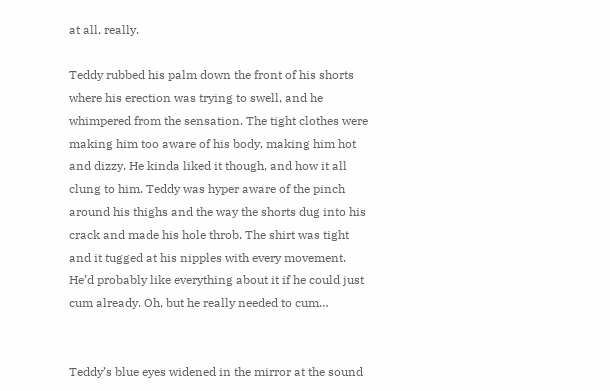at all, really.

Teddy rubbed his palm down the front of his shorts where his erection was trying to swell, and he whimpered from the sensation. The tight clothes were making him too aware of his body, making him hot and dizzy. He kinda liked it though, and how it all clung to him. Teddy was hyper aware of the pinch around his thighs and the way the shorts dug into his crack and made his hole throb. The shirt was tight and it tugged at his nipples with every movement. He’d probably like everything about it if he could just cum already. Oh, but he really needed to cum…


Teddy’s blue eyes widened in the mirror at the sound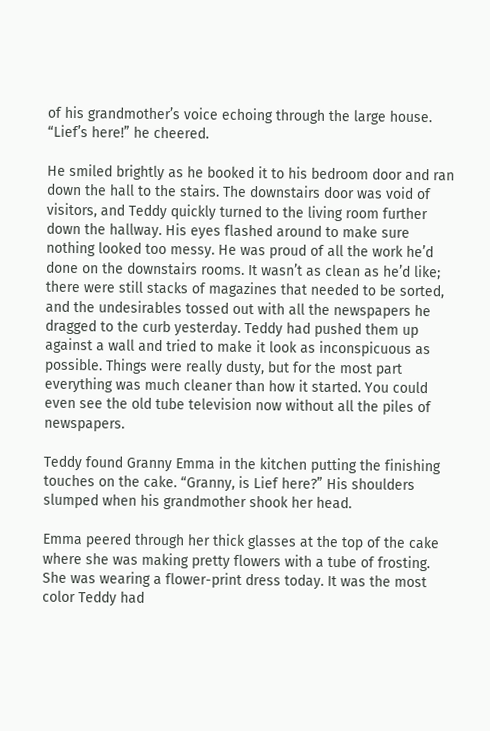of his grandmother’s voice echoing through the large house. “Lief’s here!” he cheered.

He smiled brightly as he booked it to his bedroom door and ran down the hall to the stairs. The downstairs door was void of visitors, and Teddy quickly turned to the living room further down the hallway. His eyes flashed around to make sure nothing looked too messy. He was proud of all the work he’d done on the downstairs rooms. It wasn’t as clean as he’d like; there were still stacks of magazines that needed to be sorted, and the undesirables tossed out with all the newspapers he dragged to the curb yesterday. Teddy had pushed them up against a wall and tried to make it look as inconspicuous as possible. Things were really dusty, but for the most part everything was much cleaner than how it started. You could even see the old tube television now without all the piles of newspapers.

Teddy found Granny Emma in the kitchen putting the finishing touches on the cake. “Granny, is Lief here?” His shoulders slumped when his grandmother shook her head.

Emma peered through her thick glasses at the top of the cake where she was making pretty flowers with a tube of frosting. She was wearing a flower-print dress today. It was the most color Teddy had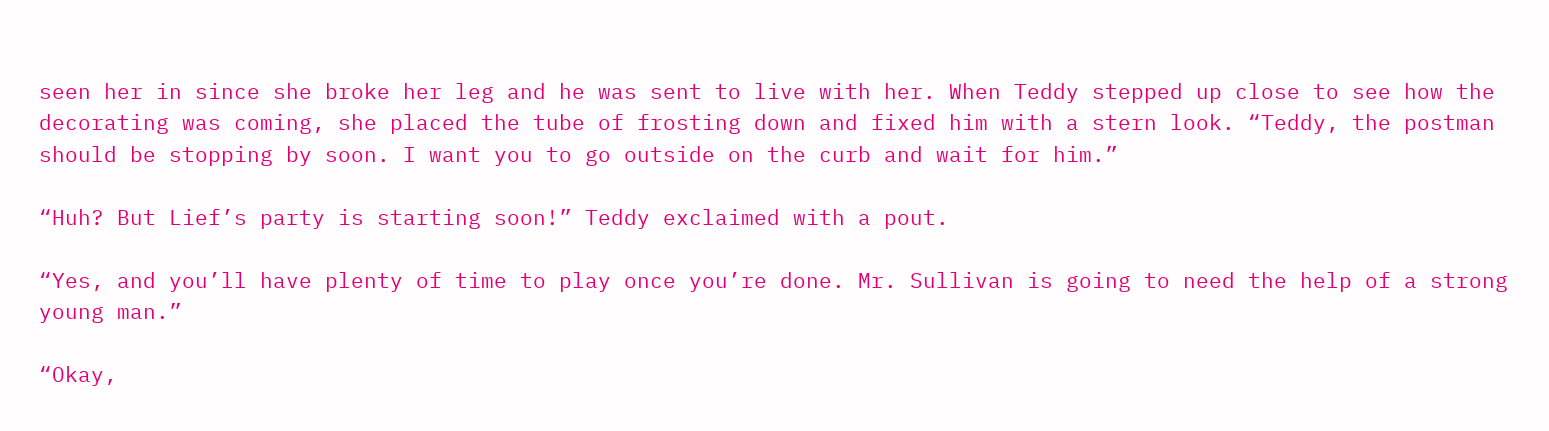seen her in since she broke her leg and he was sent to live with her. When Teddy stepped up close to see how the decorating was coming, she placed the tube of frosting down and fixed him with a stern look. “Teddy, the postman should be stopping by soon. I want you to go outside on the curb and wait for him.”

“Huh? But Lief’s party is starting soon!” Teddy exclaimed with a pout.

“Yes, and you’ll have plenty of time to play once you’re done. Mr. Sullivan is going to need the help of a strong young man.”

“Okay,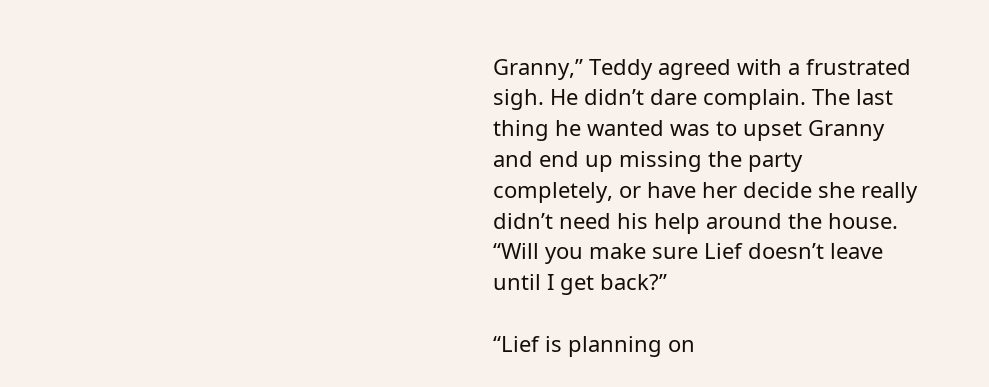Granny,” Teddy agreed with a frustrated sigh. He didn’t dare complain. The last thing he wanted was to upset Granny and end up missing the party completely, or have her decide she really didn’t need his help around the house. “Will you make sure Lief doesn’t leave until I get back?”

“Lief is planning on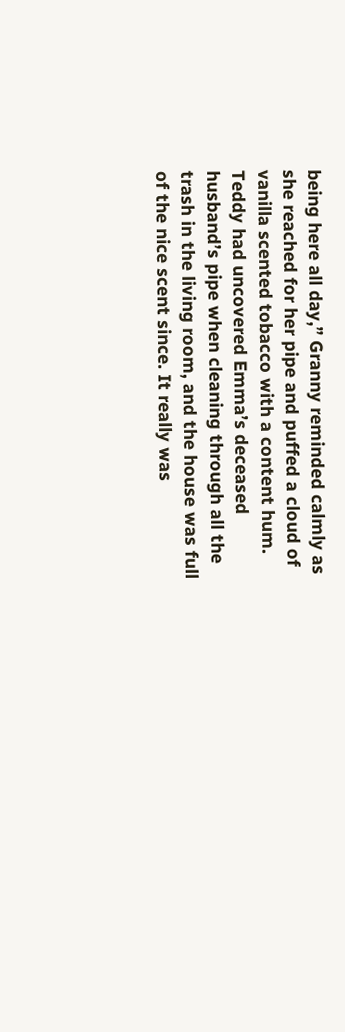being here all day,” Granny reminded calmly as she reached for her pipe and puffed a cloud of vanilla scented tobacco with a content hum. Teddy had uncovered Emma’s deceased husband’s pipe when cleaning through all the trash in the living room, and the house was full of the nice scent since. It really was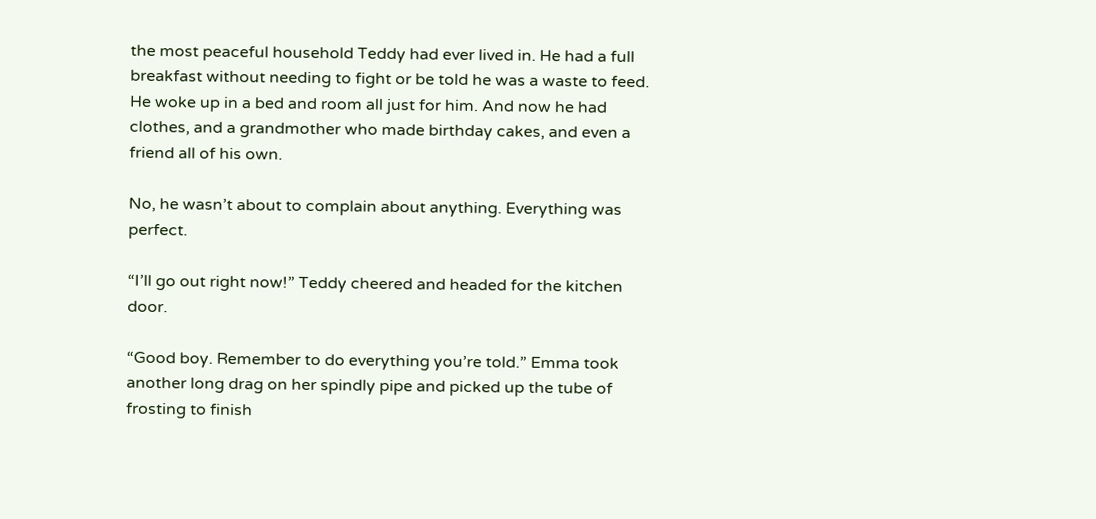the most peaceful household Teddy had ever lived in. He had a full breakfast without needing to fight or be told he was a waste to feed. He woke up in a bed and room all just for him. And now he had clothes, and a grandmother who made birthday cakes, and even a friend all of his own.

No, he wasn’t about to complain about anything. Everything was perfect.

“I’ll go out right now!” Teddy cheered and headed for the kitchen door.

“Good boy. Remember to do everything you’re told.” Emma took another long drag on her spindly pipe and picked up the tube of frosting to finish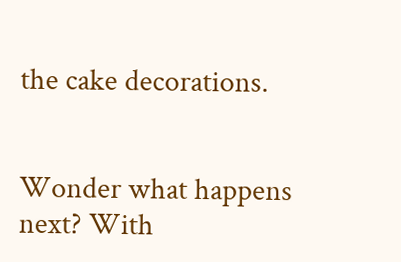the cake decorations.


Wonder what happens next? With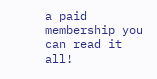a paid membership you can read it all!